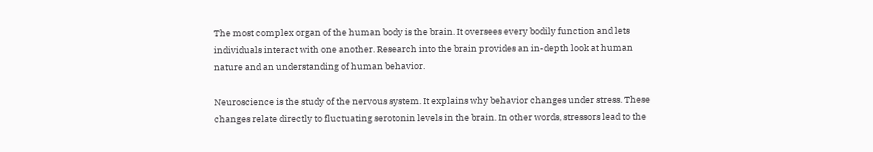The most complex organ of the human body is the brain. It oversees every bodily function and lets individuals interact with one another. Research into the brain provides an in-depth look at human nature and an understanding of human behavior.

Neuroscience is the study of the nervous system. It explains why behavior changes under stress. These changes relate directly to fluctuating serotonin levels in the brain. In other words, stressors lead to the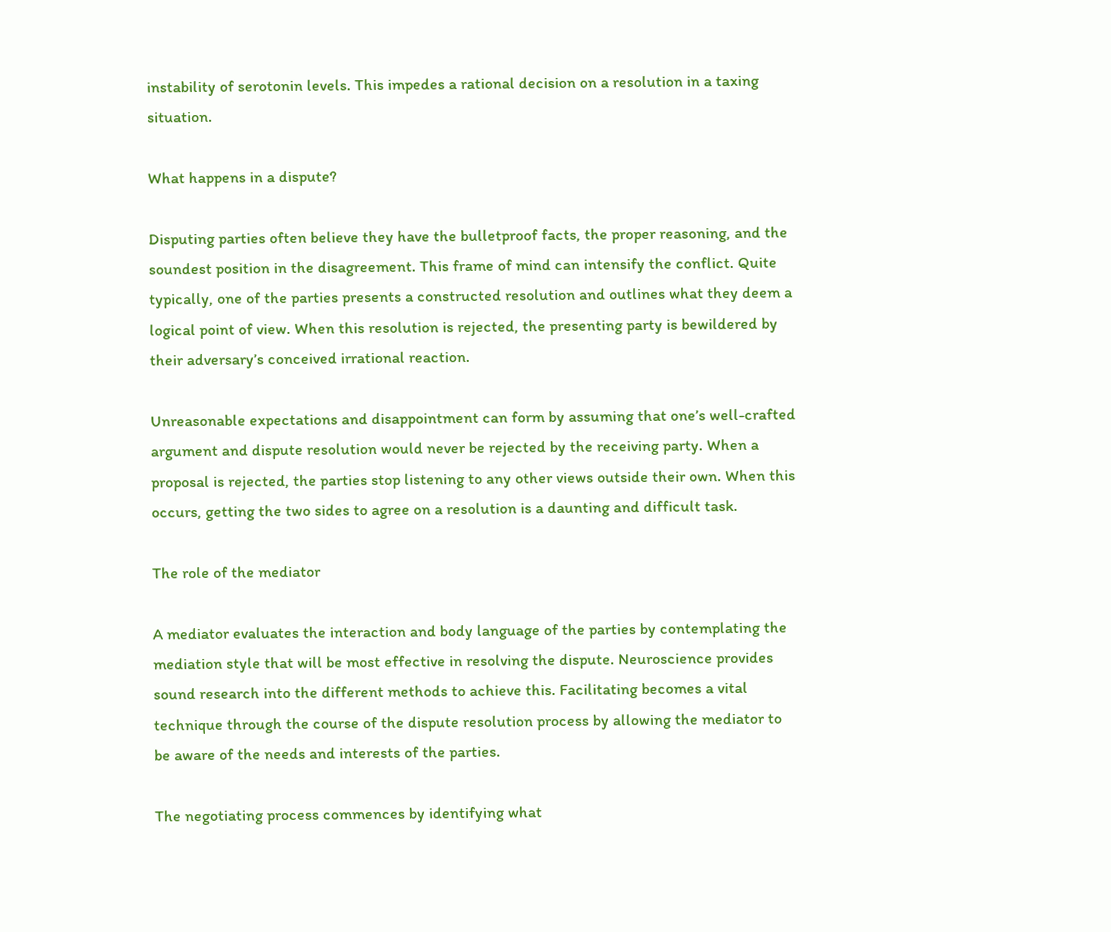instability of serotonin levels. This impedes a rational decision on a resolution in a taxing situation.

What happens in a dispute?

Disputing parties often believe they have the bulletproof facts, the proper reasoning, and the soundest position in the disagreement. This frame of mind can intensify the conflict. Quite typically, one of the parties presents a constructed resolution and outlines what they deem a logical point of view. When this resolution is rejected, the presenting party is bewildered by their adversary’s conceived irrational reaction.

Unreasonable expectations and disappointment can form by assuming that one’s well-crafted argument and dispute resolution would never be rejected by the receiving party. When a proposal is rejected, the parties stop listening to any other views outside their own. When this occurs, getting the two sides to agree on a resolution is a daunting and difficult task.

The role of the mediator

A mediator evaluates the interaction and body language of the parties by contemplating the mediation style that will be most effective in resolving the dispute. Neuroscience provides sound research into the different methods to achieve this. Facilitating becomes a vital technique through the course of the dispute resolution process by allowing the mediator to be aware of the needs and interests of the parties.

The negotiating process commences by identifying what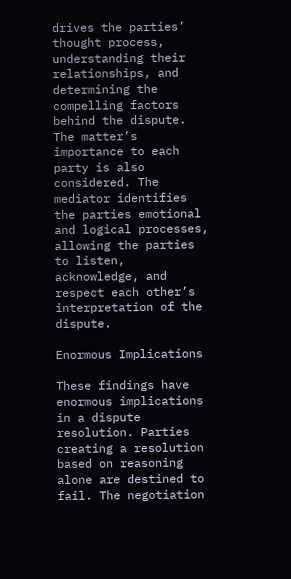drives the parties’ thought process, understanding their relationships, and determining the compelling factors behind the dispute. The matter’s importance to each party is also considered. The mediator identifies the parties emotional and logical processes, allowing the parties to listen, acknowledge, and respect each other’s interpretation of the dispute.

Enormous Implications

These findings have enormous implications in a dispute resolution. Parties creating a resolution based on reasoning alone are destined to fail. The negotiation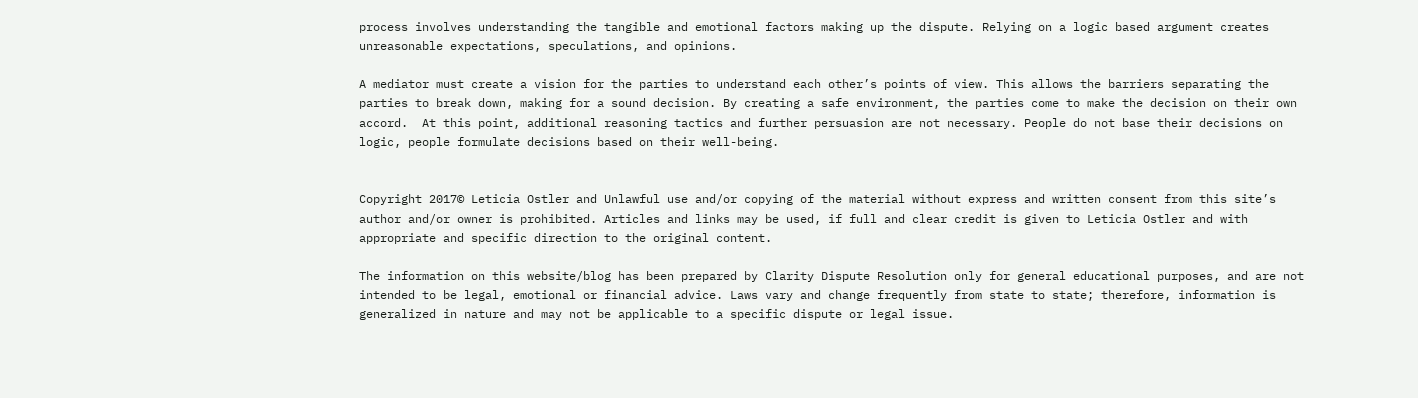process involves understanding the tangible and emotional factors making up the dispute. Relying on a logic based argument creates unreasonable expectations, speculations, and opinions.

A mediator must create a vision for the parties to understand each other’s points of view. This allows the barriers separating the parties to break down, making for a sound decision. By creating a safe environment, the parties come to make the decision on their own accord.  At this point, additional reasoning tactics and further persuasion are not necessary. People do not base their decisions on logic, people formulate decisions based on their well-being.


Copyright 2017© Leticia Ostler and Unlawful use and/or copying of the material without express and written consent from this site’s author and/or owner is prohibited. Articles and links may be used, if full and clear credit is given to Leticia Ostler and with appropriate and specific direction to the original content.

The information on this website/blog has been prepared by Clarity Dispute Resolution only for general educational purposes, and are not intended to be legal, emotional or financial advice. Laws vary and change frequently from state to state; therefore, information is generalized in nature and may not be applicable to a specific dispute or legal issue.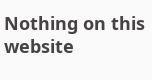Nothing on this website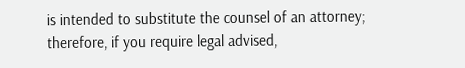is intended to substitute the counsel of an attorney; therefore, if you require legal advised,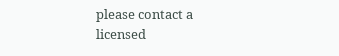please contact a licensed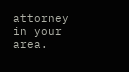attorney in your area.